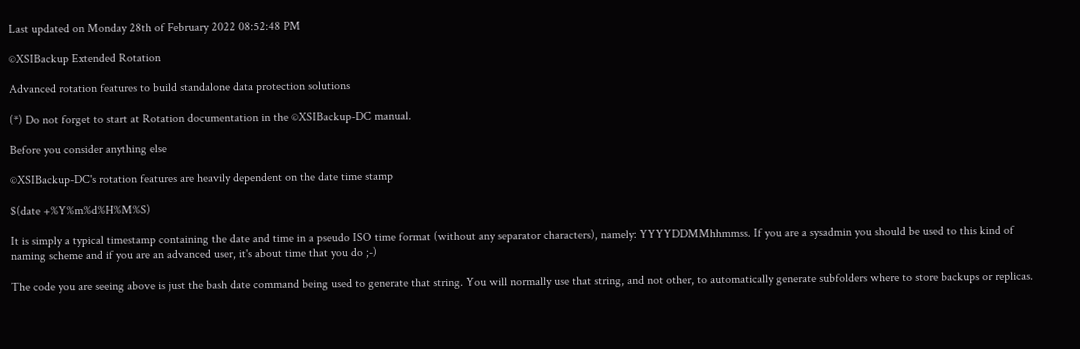Last updated on Monday 28th of February 2022 08:52:48 PM

©XSIBackup Extended Rotation

Advanced rotation features to build standalone data protection solutions

(*) Do not forget to start at Rotation documentation in the ©XSIBackup-DC manual.

Before you consider anything else

©XSIBackup-DC's rotation features are heavily dependent on the date time stamp

$(date +%Y%m%d%H%M%S)

It is simply a typical timestamp containing the date and time in a pseudo ISO time format (without any separator characters), namely: YYYYDDMMhhmmss. If you are a sysadmin you should be used to this kind of naming scheme and if you are an advanced user, it's about time that you do ;-)

The code you are seeing above is just the bash date command being used to generate that string. You will normally use that string, and not other, to automatically generate subfolders where to store backups or replicas.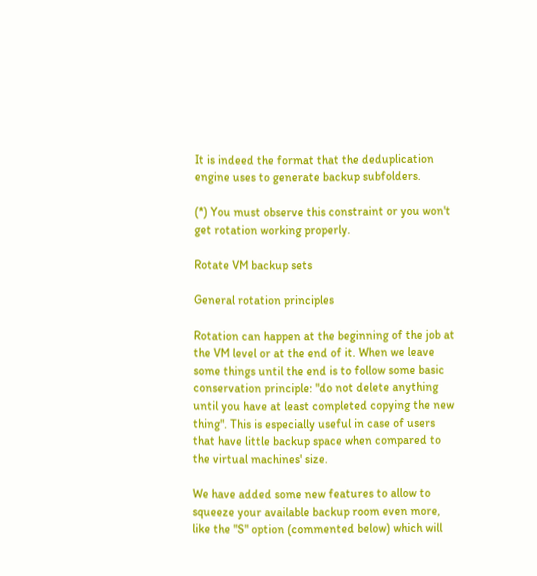It is indeed the format that the deduplication engine uses to generate backup subfolders.

(*) You must observe this constraint or you won't get rotation working properly.

Rotate VM backup sets

General rotation principles

Rotation can happen at the beginning of the job at the VM level or at the end of it. When we leave some things until the end is to follow some basic conservation principle: "do not delete anything until you have at least completed copying the new thing". This is especially useful in case of users that have little backup space when compared to the virtual machines' size.

We have added some new features to allow to squeeze your available backup room even more, like the "S" option (commented below) which will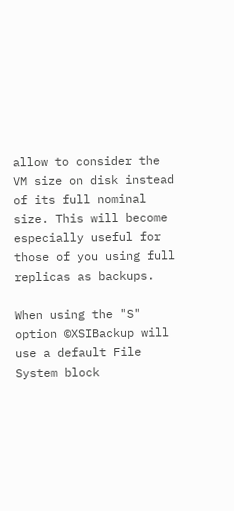allow to consider the VM size on disk instead of its full nominal size. This will become especially useful for those of you using full replicas as backups.

When using the "S" option ©XSIBackup will use a default File System block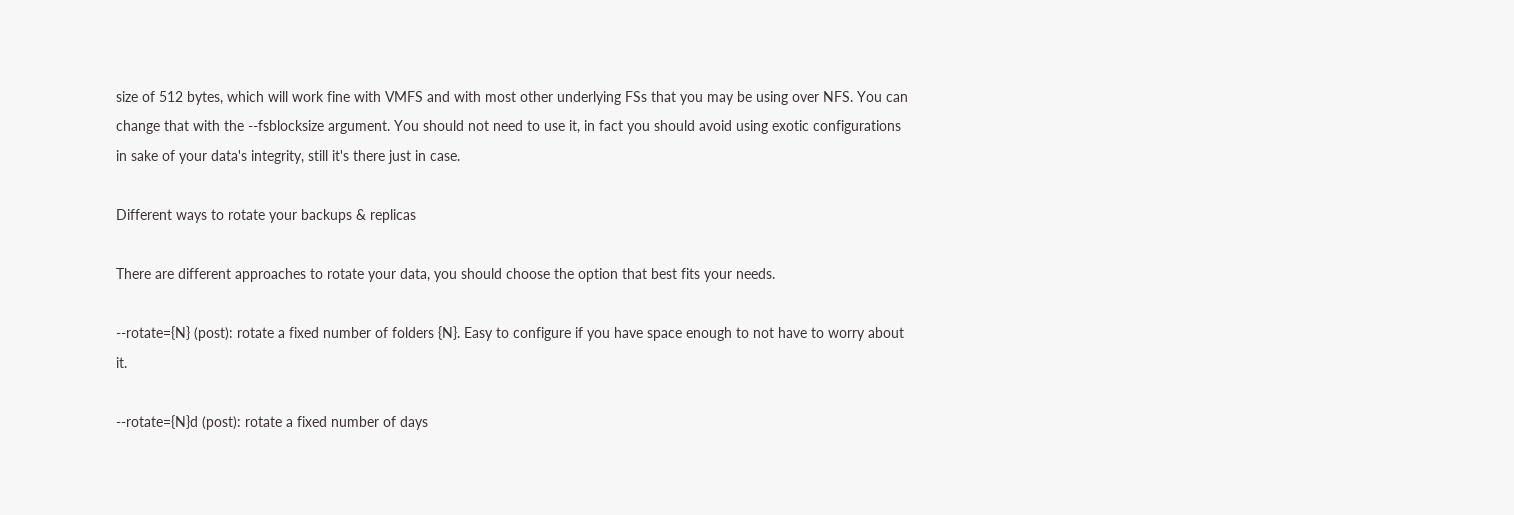size of 512 bytes, which will work fine with VMFS and with most other underlying FSs that you may be using over NFS. You can change that with the --fsblocksize argument. You should not need to use it, in fact you should avoid using exotic configurations in sake of your data's integrity, still it's there just in case.

Different ways to rotate your backups & replicas

There are different approaches to rotate your data, you should choose the option that best fits your needs.

--rotate={N} (post): rotate a fixed number of folders {N}. Easy to configure if you have space enough to not have to worry about it.

--rotate={N}d (post): rotate a fixed number of days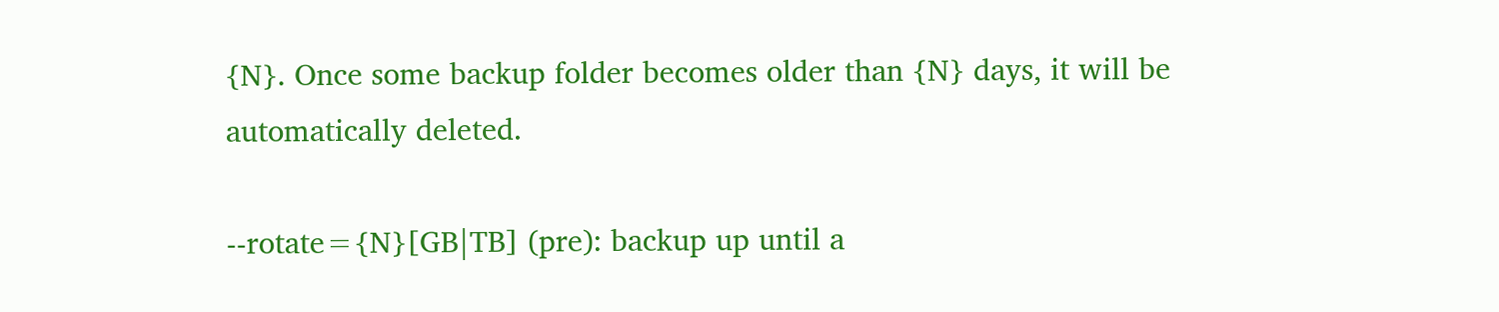{N}. Once some backup folder becomes older than {N} days, it will be automatically deleted.

--rotate={N}[GB|TB] (pre): backup up until a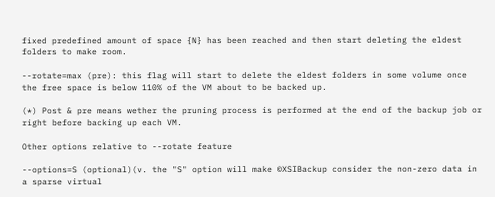fixed predefined amount of space {N} has been reached and then start deleting the eldest folders to make room.

--rotate=max (pre): this flag will start to delete the eldest folders in some volume once the free space is below 110% of the VM about to be backed up.

(*) Post & pre means wether the pruning process is performed at the end of the backup job or right before backing up each VM.

Other options relative to --rotate feature

--options=S (optional)(v. the "S" option will make ©XSIBackup consider the non-zero data in a sparse virtual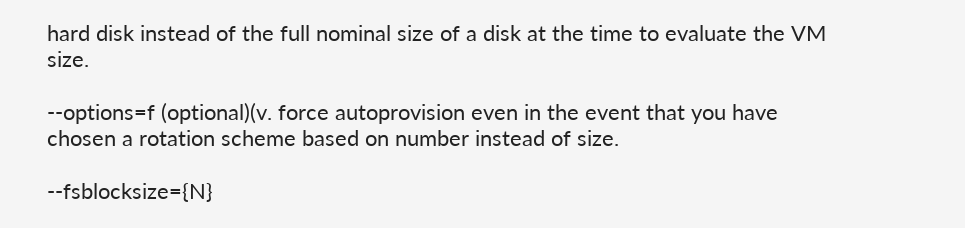hard disk instead of the full nominal size of a disk at the time to evaluate the VM size.

--options=f (optional)(v. force autoprovision even in the event that you have chosen a rotation scheme based on number instead of size.

--fsblocksize={N}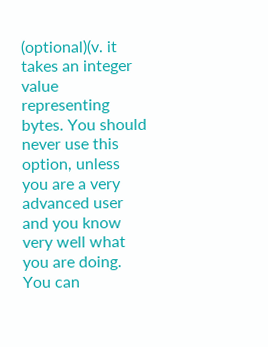(optional)(v. it takes an integer value representing bytes. You should never use this option, unless you are a very advanced user and you know very well what you are doing. You can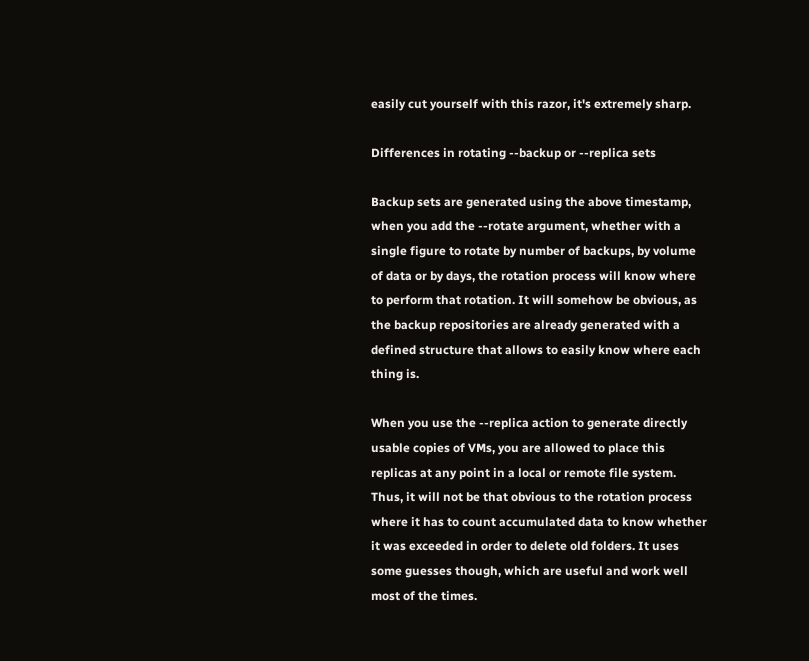easily cut yourself with this razor, it's extremely sharp.

Differences in rotating --backup or --replica sets

Backup sets are generated using the above timestamp, when you add the --rotate argument, whether with a single figure to rotate by number of backups, by volume of data or by days, the rotation process will know where to perform that rotation. It will somehow be obvious, as the backup repositories are already generated with a defined structure that allows to easily know where each thing is.

When you use the --replica action to generate directly usable copies of VMs, you are allowed to place this replicas at any point in a local or remote file system. Thus, it will not be that obvious to the rotation process where it has to count accumulated data to know whether it was exceeded in order to delete old folders. It uses some guesses though, which are useful and work well most of the times.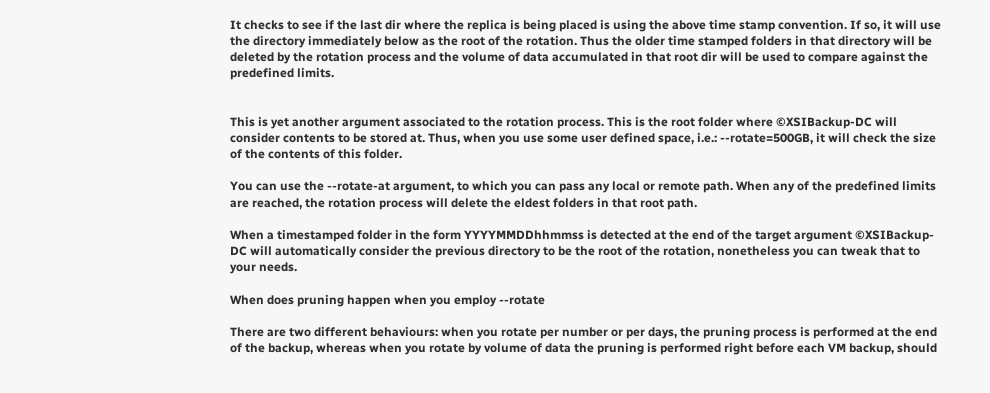It checks to see if the last dir where the replica is being placed is using the above time stamp convention. If so, it will use the directory immediately below as the root of the rotation. Thus the older time stamped folders in that directory will be deleted by the rotation process and the volume of data accumulated in that root dir will be used to compare against the predefined limits.


This is yet another argument associated to the rotation process. This is the root folder where ©XSIBackup-DC will consider contents to be stored at. Thus, when you use some user defined space, i.e.: --rotate=500GB, it will check the size of the contents of this folder.

You can use the --rotate-at argument, to which you can pass any local or remote path. When any of the predefined limits are reached, the rotation process will delete the eldest folders in that root path.

When a timestamped folder in the form YYYYMMDDhhmmss is detected at the end of the target argument ©XSIBackup-DC will automatically consider the previous directory to be the root of the rotation, nonetheless you can tweak that to your needs.

When does pruning happen when you employ --rotate

There are two different behaviours: when you rotate per number or per days, the pruning process is performed at the end of the backup, whereas when you rotate by volume of data the pruning is performed right before each VM backup, should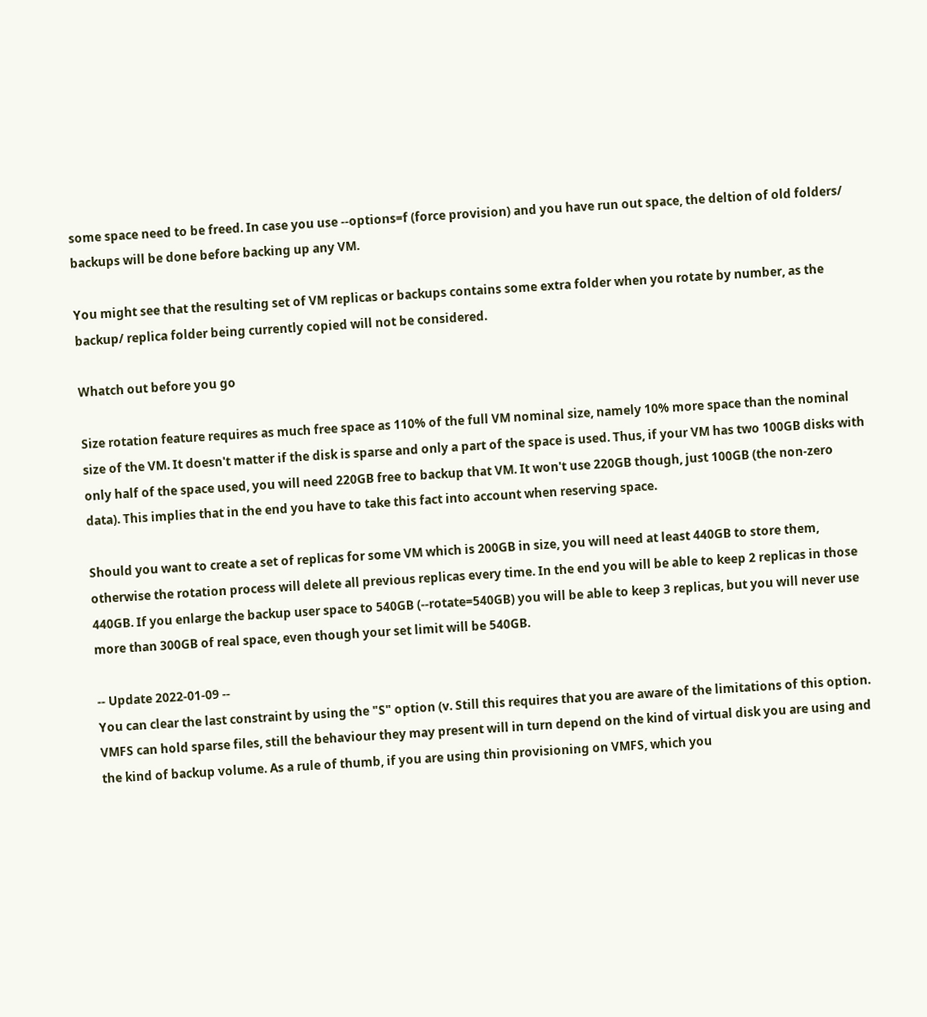some space need to be freed. In case you use --options=f (force provision) and you have run out space, the deltion of old folders/ backups will be done before backing up any VM.

You might see that the resulting set of VM replicas or backups contains some extra folder when you rotate by number, as the backup/ replica folder being currently copied will not be considered.

Whatch out before you go

Size rotation feature requires as much free space as 110% of the full VM nominal size, namely 10% more space than the nominal size of the VM. It doesn't matter if the disk is sparse and only a part of the space is used. Thus, if your VM has two 100GB disks with only half of the space used, you will need 220GB free to backup that VM. It won't use 220GB though, just 100GB (the non-zero data). This implies that in the end you have to take this fact into account when reserving space.

Should you want to create a set of replicas for some VM which is 200GB in size, you will need at least 440GB to store them, otherwise the rotation process will delete all previous replicas every time. In the end you will be able to keep 2 replicas in those 440GB. If you enlarge the backup user space to 540GB (--rotate=540GB) you will be able to keep 3 replicas, but you will never use more than 300GB of real space, even though your set limit will be 540GB.

-- Update 2022-01-09 --
You can clear the last constraint by using the "S" option (v. Still this requires that you are aware of the limitations of this option. VMFS can hold sparse files, still the behaviour they may present will in turn depend on the kind of virtual disk you are using and the kind of backup volume. As a rule of thumb, if you are using thin provisioning on VMFS, which you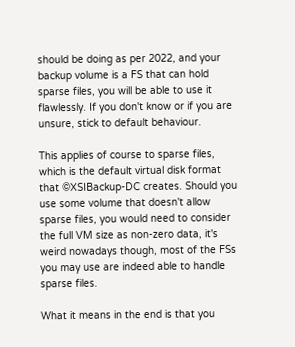should be doing as per 2022, and your backup volume is a FS that can hold sparse files, you will be able to use it flawlessly. If you don't know or if you are unsure, stick to default behaviour.

This applies of course to sparse files, which is the default virtual disk format that ©XSIBackup-DC creates. Should you use some volume that doesn't allow sparse files, you would need to consider the full VM size as non-zero data, it's weird nowadays though, most of the FSs you may use are indeed able to handle sparse files.

What it means in the end is that you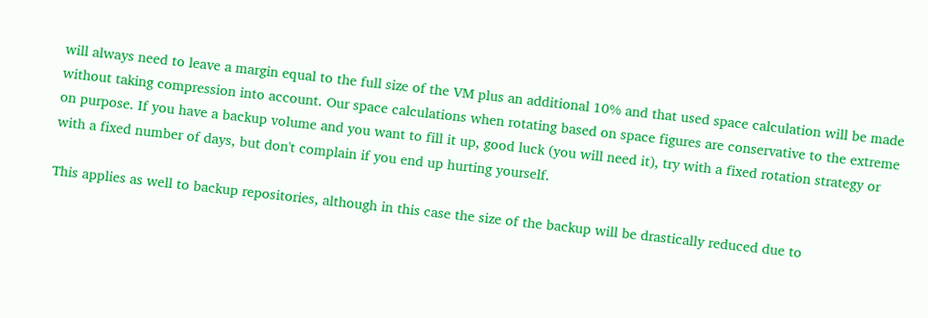will always need to leave a margin equal to the full size of the VM plus an additional 10% and that used space calculation will be made without taking compression into account. Our space calculations when rotating based on space figures are conservative to the extreme on purpose. If you have a backup volume and you want to fill it up, good luck (you will need it), try with a fixed rotation strategy or with a fixed number of days, but don't complain if you end up hurting yourself.

This applies as well to backup repositories, although in this case the size of the backup will be drastically reduced due to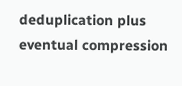deduplication plus eventual compression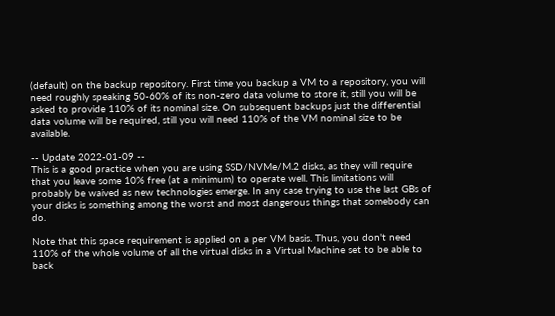(default) on the backup repository. First time you backup a VM to a repository, you will need roughly speaking 50-60% of its non-zero data volume to store it, still you will be asked to provide 110% of its nominal size. On subsequent backups just the differential data volume will be required, still you will need 110% of the VM nominal size to be available.

-- Update 2022-01-09 --
This is a good practice when you are using SSD/NVMe/M.2 disks, as they will require that you leave some 10% free (at a minimum) to operate well. This limitations will probably be waived as new technologies emerge. In any case trying to use the last GBs of your disks is something among the worst and most dangerous things that somebody can do.

Note that this space requirement is applied on a per VM basis. Thus, you don't need 110% of the whole volume of all the virtual disks in a Virtual Machine set to be able to back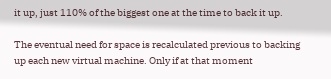it up, just 110% of the biggest one at the time to back it up.

The eventual need for space is recalculated previous to backing up each new virtual machine. Only if at that moment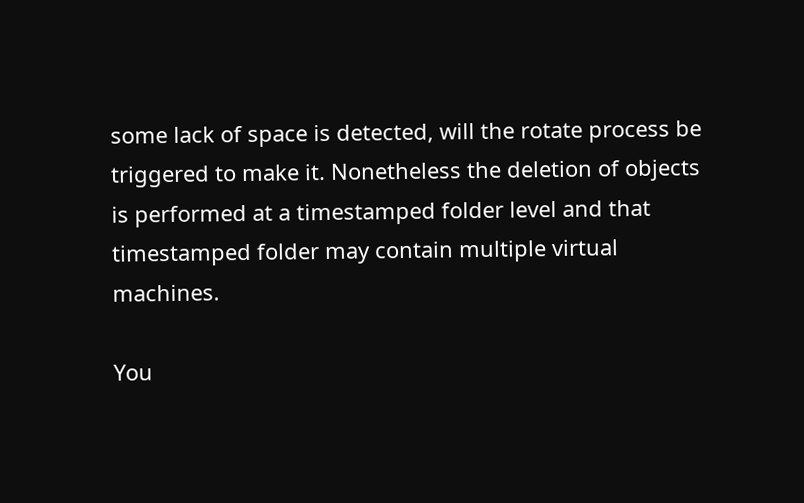some lack of space is detected, will the rotate process be triggered to make it. Nonetheless the deletion of objects is performed at a timestamped folder level and that timestamped folder may contain multiple virtual machines.

You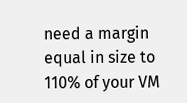need a margin equal in size to 110% of your VM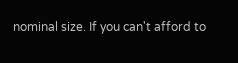nominal size. If you can't afford to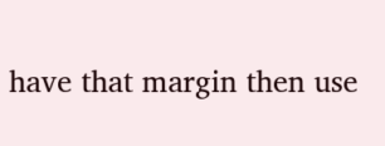have that margin then use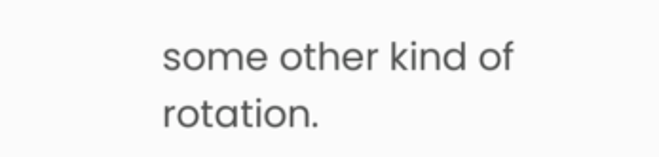some other kind of rotation.